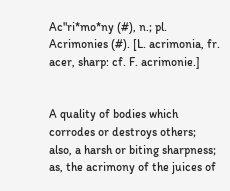Ac"ri*mo*ny (#), n.; pl. Acrimonies (#). [L. acrimonia, fr. acer, sharp: cf. F. acrimonie.]


A quality of bodies which corrodes or destroys others; also, a harsh or biting sharpness; as, the acrimony of the juices of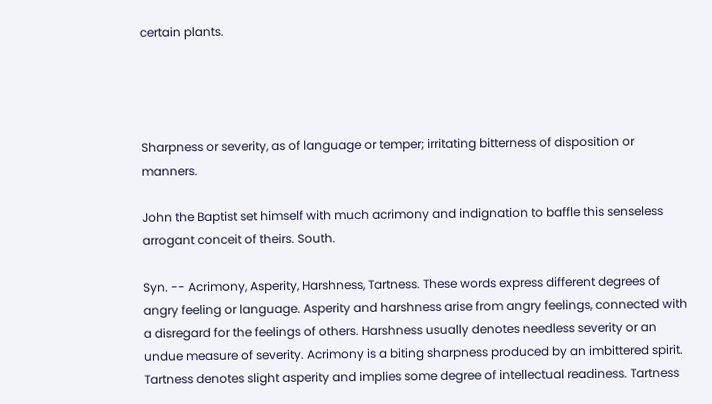certain plants.




Sharpness or severity, as of language or temper; irritating bitterness of disposition or manners.

John the Baptist set himself with much acrimony and indignation to baffle this senseless arrogant conceit of theirs. South.

Syn. -- Acrimony, Asperity, Harshness, Tartness. These words express different degrees of angry feeling or language. Asperity and harshness arise from angry feelings, connected with a disregard for the feelings of others. Harshness usually denotes needless severity or an undue measure of severity. Acrimony is a biting sharpness produced by an imbittered spirit. Tartness denotes slight asperity and implies some degree of intellectual readiness. Tartness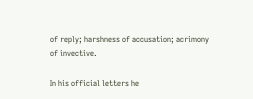of reply; harshness of accusation; acrimony of invective.

In his official letters he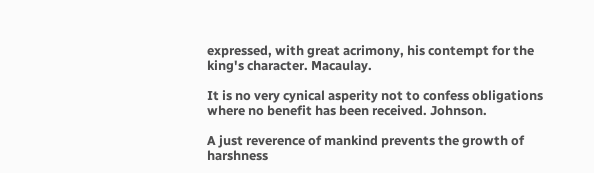expressed, with great acrimony, his contempt for the king's character. Macaulay.

It is no very cynical asperity not to confess obligations where no benefit has been received. Johnson.

A just reverence of mankind prevents the growth of harshness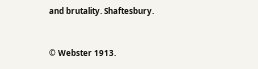and brutality. Shaftesbury.


© Webster 1913.